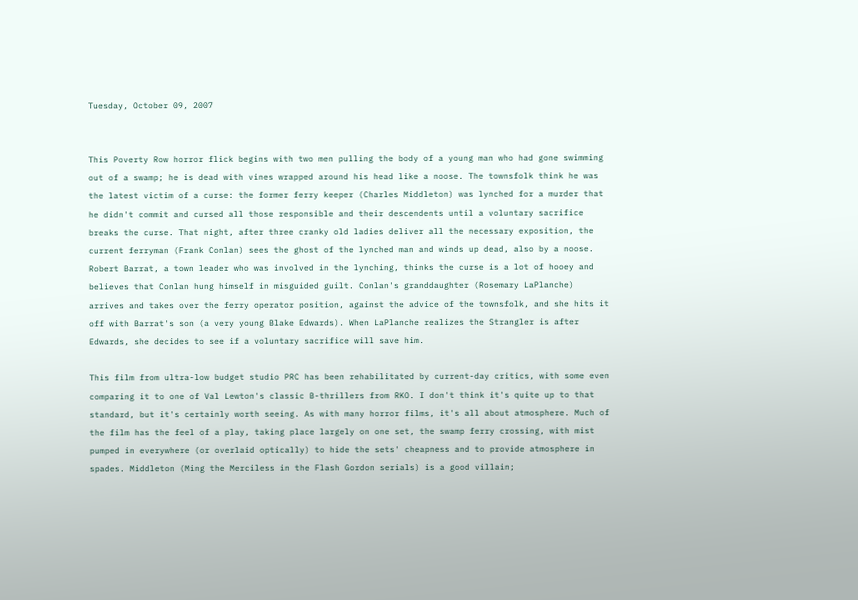Tuesday, October 09, 2007


This Poverty Row horror flick begins with two men pulling the body of a young man who had gone swimming out of a swamp; he is dead with vines wrapped around his head like a noose. The townsfolk think he was the latest victim of a curse: the former ferry keeper (Charles Middleton) was lynched for a murder that he didn't commit and cursed all those responsible and their descendents until a voluntary sacrifice breaks the curse. That night, after three cranky old ladies deliver all the necessary exposition, the current ferryman (Frank Conlan) sees the ghost of the lynched man and winds up dead, also by a noose. Robert Barrat, a town leader who was involved in the lynching, thinks the curse is a lot of hooey and believes that Conlan hung himself in misguided guilt. Conlan's granddaughter (Rosemary LaPlanche) arrives and takes over the ferry operator position, against the advice of the townsfolk, and she hits it off with Barrat's son (a very young Blake Edwards). When LaPlanche realizes the Strangler is after Edwards, she decides to see if a voluntary sacrifice will save him.

This film from ultra-low budget studio PRC has been rehabilitated by current-day critics, with some even comparing it to one of Val Lewton's classic B-thrillers from RKO. I don't think it's quite up to that standard, but it's certainly worth seeing. As with many horror films, it's all about atmosphere. Much of the film has the feel of a play, taking place largely on one set, the swamp ferry crossing, with mist pumped in everywhere (or overlaid optically) to hide the sets' cheapness and to provide atmosphere in spades. Middleton (Ming the Merciless in the Flash Gordon serials) is a good villain;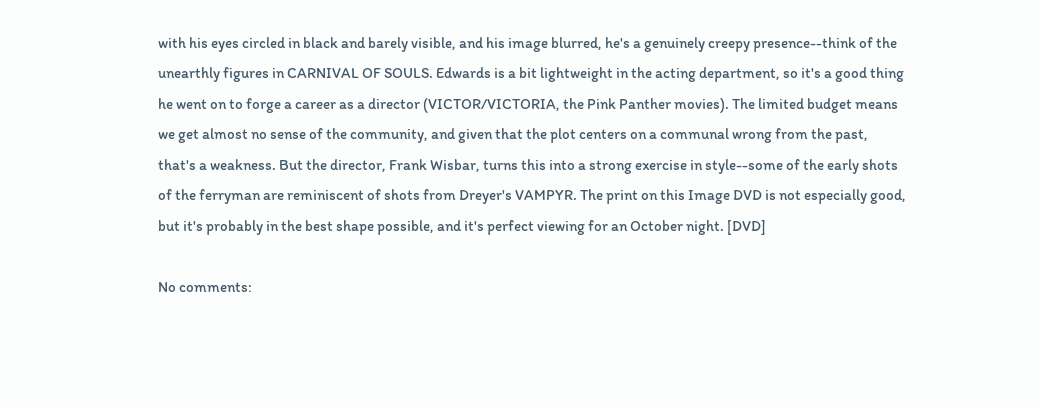with his eyes circled in black and barely visible, and his image blurred, he's a genuinely creepy presence--think of the unearthly figures in CARNIVAL OF SOULS. Edwards is a bit lightweight in the acting department, so it's a good thing he went on to forge a career as a director (VICTOR/VICTORIA, the Pink Panther movies). The limited budget means we get almost no sense of the community, and given that the plot centers on a communal wrong from the past, that's a weakness. But the director, Frank Wisbar, turns this into a strong exercise in style--some of the early shots of the ferryman are reminiscent of shots from Dreyer's VAMPYR. The print on this Image DVD is not especially good, but it's probably in the best shape possible, and it's perfect viewing for an October night. [DVD]

No comments: